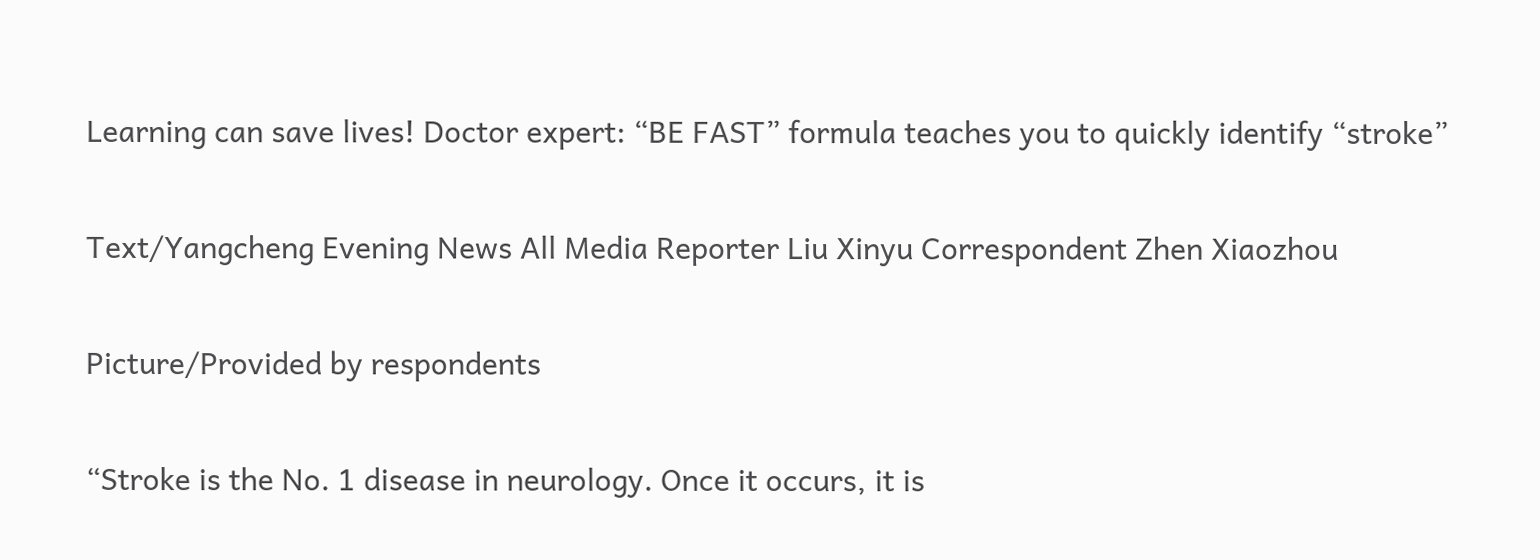Learning can save lives! Doctor expert: “BE FAST” formula teaches you to quickly identify “stroke”

Text/Yangcheng Evening News All Media Reporter Liu Xinyu Correspondent Zhen Xiaozhou

Picture/Provided by respondents

“Stroke is the No. 1 disease in neurology. Once it occurs, it is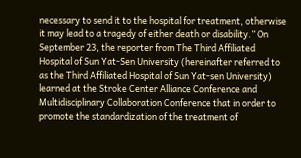necessary to send it to the hospital for treatment, otherwise it may lead to a tragedy of either death or disability.” On September 23, the reporter from The Third Affiliated Hospital of Sun Yat-Sen University (hereinafter referred to as the Third Affiliated Hospital of Sun Yat-sen University) learned at the Stroke Center Alliance Conference and Multidisciplinary Collaboration Conference that in order to promote the standardization of the treatment of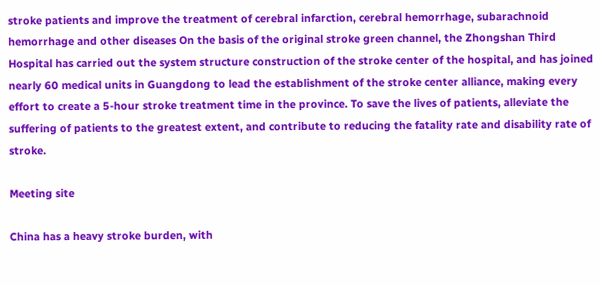stroke patients and improve the treatment of cerebral infarction, cerebral hemorrhage, subarachnoid hemorrhage and other diseases On the basis of the original stroke green channel, the Zhongshan Third Hospital has carried out the system structure construction of the stroke center of the hospital, and has joined nearly 60 medical units in Guangdong to lead the establishment of the stroke center alliance, making every effort to create a 5-hour stroke treatment time in the province. To save the lives of patients, alleviate the suffering of patients to the greatest extent, and contribute to reducing the fatality rate and disability rate of stroke.

Meeting site

China has a heavy stroke burden, with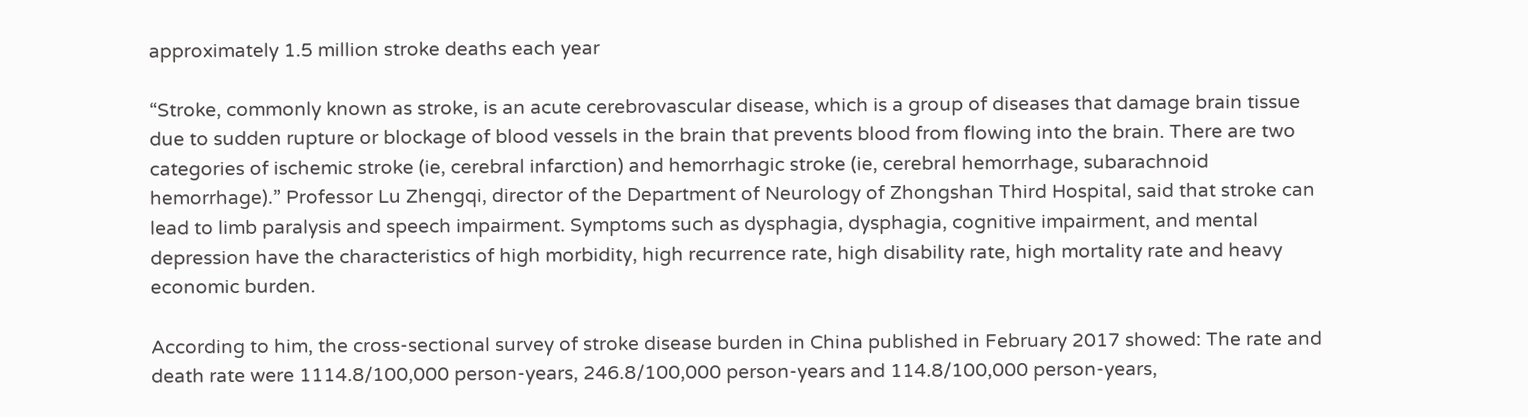approximately 1.5 million stroke deaths each year

“Stroke, commonly known as stroke, is an acute cerebrovascular disease, which is a group of diseases that damage brain tissue due to sudden rupture or blockage of blood vessels in the brain that prevents blood from flowing into the brain. There are two categories of ischemic stroke (ie, cerebral infarction) and hemorrhagic stroke (ie, cerebral hemorrhage, subarachnoid hemorrhage).” Professor Lu Zhengqi, director of the Department of Neurology of Zhongshan Third Hospital, said that stroke can lead to limb paralysis and speech impairment. Symptoms such as dysphagia, dysphagia, cognitive impairment, and mental depression have the characteristics of high morbidity, high recurrence rate, high disability rate, high mortality rate and heavy economic burden.

According to him, the cross-sectional survey of stroke disease burden in China published in February 2017 showed: The rate and death rate were 1114.8/100,000 person-years, 246.8/100,000 person-years and 114.8/100,000 person-years,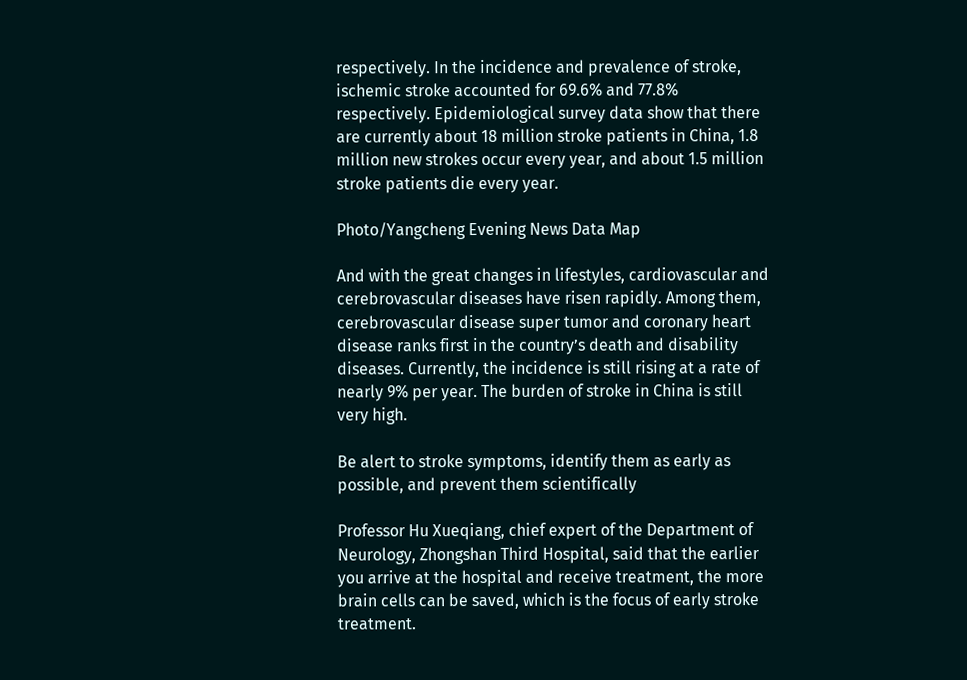respectively. In the incidence and prevalence of stroke, ischemic stroke accounted for 69.6% and 77.8% respectively. Epidemiological survey data show that there are currently about 18 million stroke patients in China, 1.8 million new strokes occur every year, and about 1.5 million stroke patients die every year.

Photo/Yangcheng Evening News Data Map

And with the great changes in lifestyles, cardiovascular and cerebrovascular diseases have risen rapidly. Among them, cerebrovascular disease super tumor and coronary heart disease ranks first in the country’s death and disability diseases. Currently, the incidence is still rising at a rate of nearly 9% per year. The burden of stroke in China is still very high.

Be alert to stroke symptoms, identify them as early as possible, and prevent them scientifically

Professor Hu Xueqiang, chief expert of the Department of Neurology, Zhongshan Third Hospital, said that the earlier you arrive at the hospital and receive treatment, the more brain cells can be saved, which is the focus of early stroke treatment.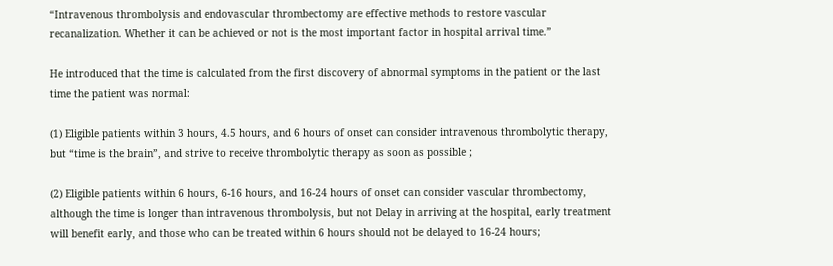“Intravenous thrombolysis and endovascular thrombectomy are effective methods to restore vascular recanalization. Whether it can be achieved or not is the most important factor in hospital arrival time.”

He introduced that the time is calculated from the first discovery of abnormal symptoms in the patient or the last time the patient was normal:

(1) Eligible patients within 3 hours, 4.5 hours, and 6 hours of onset can consider intravenous thrombolytic therapy, but “time is the brain”, and strive to receive thrombolytic therapy as soon as possible ;

(2) Eligible patients within 6 hours, 6-16 hours, and 16-24 hours of onset can consider vascular thrombectomy, although the time is longer than intravenous thrombolysis, but not Delay in arriving at the hospital, early treatment will benefit early, and those who can be treated within 6 hours should not be delayed to 16-24 hours;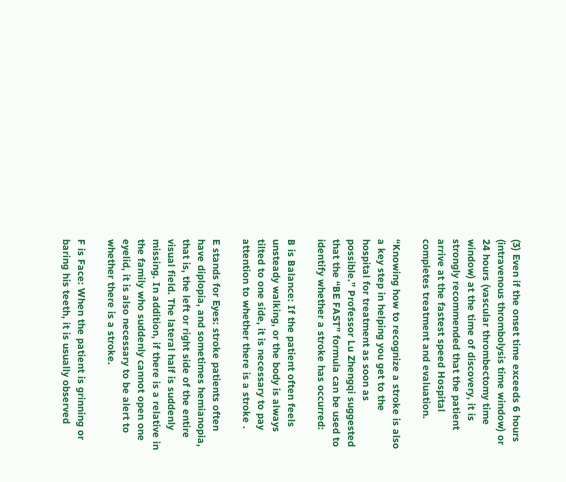(3) Even if the onset time exceeds 6 hours (intravenous thrombolysis time window) or 24 hours (vascular thrombectomy time window) at the time of discovery, it is strongly recommended that the patient arrive at the fastest speed Hospital completes treatment and evaluation.

“Knowing how to recognize a stroke is also a key step in helping you get to the hospital for treatment as soon as possible.” Professor Lu Zhengqi suggested that the “BE FAST” formula can be used to identify whether a stroke has occurred:

B is Balance: If the patient often feels unsteady walking, or the body is always tilted to one side, it is necessary to pay attention to whether there is a stroke .

E stands for Eyes: stroke patients often have diplopia, and sometimes hemianopia, that is, the left or right side of the entire visual field. The lateral half is suddenly missing. In addition, if there is a relative in the family who suddenly cannot open one eyelid, it is also necessary to be alert to whether there is a stroke.

F is Face: When the patient is grinning or baring his teeth, it is usually observed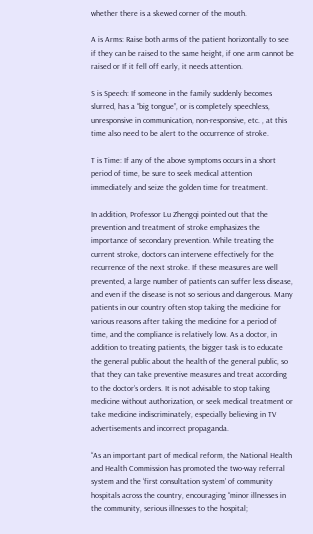whether there is a skewed corner of the mouth.

A is Arms: Raise both arms of the patient horizontally to see if they can be raised to the same height, if one arm cannot be raised or If it fell off early, it needs attention.

S is Speech: If someone in the family suddenly becomes slurred, has a “big tongue”, or is completely speechless, unresponsive in communication, non-responsive, etc. , at this time also need to be alert to the occurrence of stroke.

T is Time: If any of the above symptoms occurs in a short period of time, be sure to seek medical attention immediately and seize the golden time for treatment.

In addition, Professor Lu Zhengqi pointed out that the prevention and treatment of stroke emphasizes the importance of secondary prevention. While treating the current stroke, doctors can intervene effectively for the recurrence of the next stroke. If these measures are well prevented, a large number of patients can suffer less disease, and even if the disease is not so serious and dangerous. Many patients in our country often stop taking the medicine for various reasons after taking the medicine for a period of time, and the compliance is relatively low. As a doctor, in addition to treating patients, the bigger task is to educate the general public about the health of the general public, so that they can take preventive measures and treat according to the doctor’s orders. It is not advisable to stop taking medicine without authorization, or seek medical treatment or take medicine indiscriminately, especially believing in TV advertisements and incorrect propaganda.

“As an important part of medical reform, the National Health and Health Commission has promoted the two-way referral system and the ‘first consultation system’ of community hospitals across the country, encouraging “minor illnesses in the community, serious illnesses to the hospital;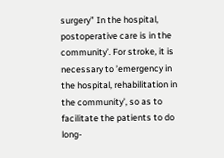surgery” In the hospital, postoperative care is in the community’. For stroke, it is necessary to ’emergency in the hospital, rehabilitation in the community’, so as to facilitate the patients to do long-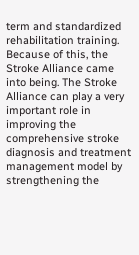term and standardized rehabilitation training. Because of this, the Stroke Alliance came into being. The Stroke Alliance can play a very important role in improving the comprehensive stroke diagnosis and treatment management model by strengthening the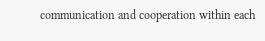communication and cooperation within each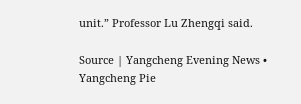unit.” Professor Lu Zhengqi said.

Source | Yangcheng Evening News • Yangcheng Pie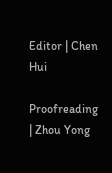Editor | Chen Hui

Proofreading | Zhou Yong